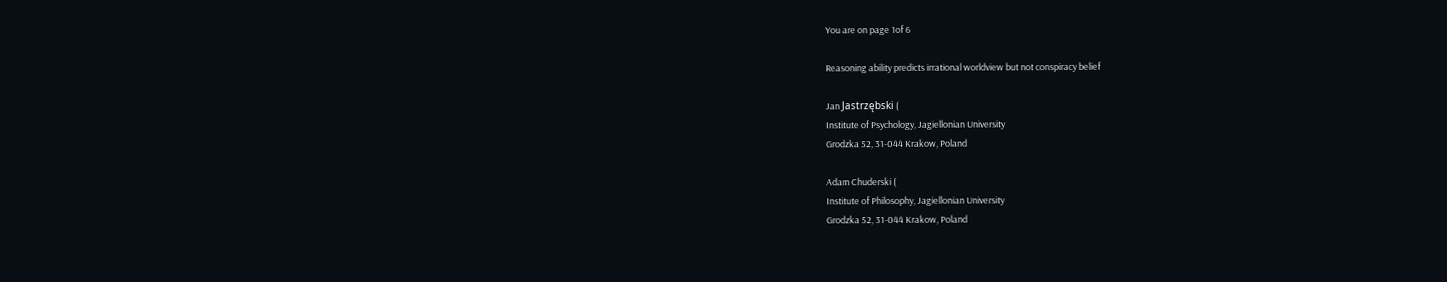You are on page 1of 6

Reasoning ability predicts irrational worldview but not conspiracy belief

Jan Jastrzębski (
Institute of Psychology, Jagiellonian University
Grodzka 52, 31-044 Krakow, Poland

Adam Chuderski (
Institute of Philosophy, Jagiellonian University
Grodzka 52, 31-044 Krakow, Poland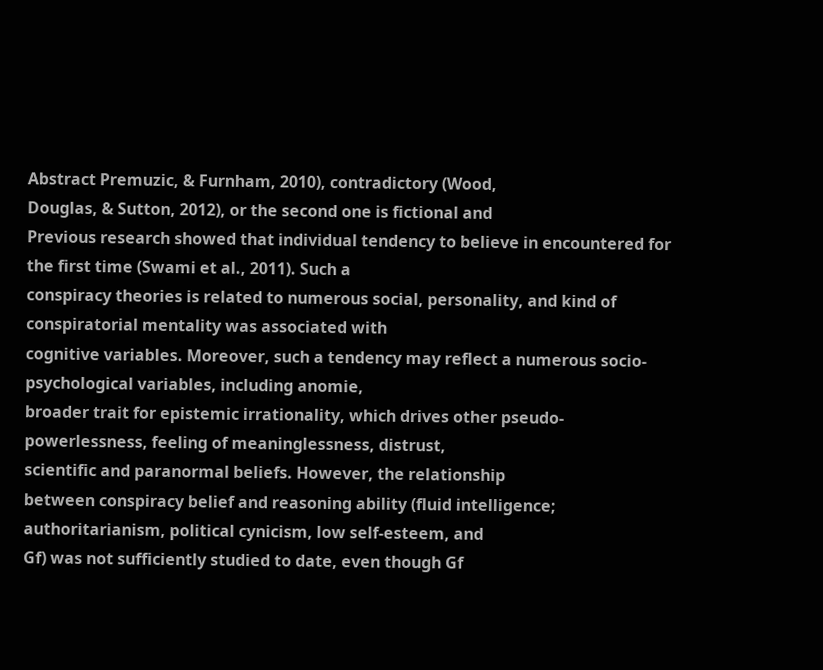Abstract Premuzic, & Furnham, 2010), contradictory (Wood,
Douglas, & Sutton, 2012), or the second one is fictional and
Previous research showed that individual tendency to believe in encountered for the first time (Swami et al., 2011). Such a
conspiracy theories is related to numerous social, personality, and kind of conspiratorial mentality was associated with
cognitive variables. Moreover, such a tendency may reflect a numerous socio-psychological variables, including anomie,
broader trait for epistemic irrationality, which drives other pseudo-
powerlessness, feeling of meaninglessness, distrust,
scientific and paranormal beliefs. However, the relationship
between conspiracy belief and reasoning ability (fluid intelligence; authoritarianism, political cynicism, low self-esteem, and
Gf) was not sufficiently studied to date, even though Gf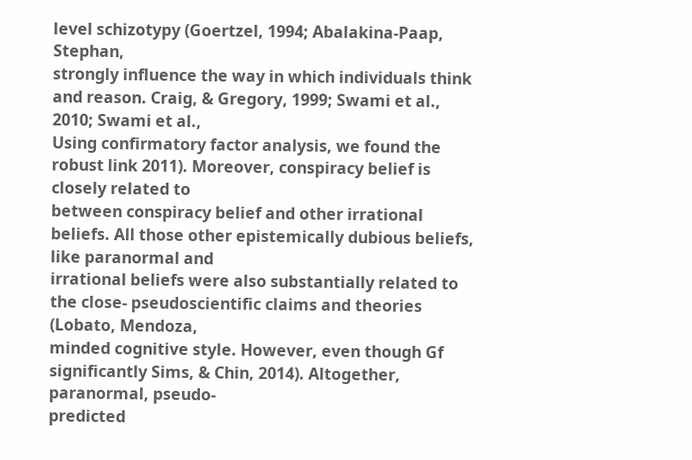level schizotypy (Goertzel, 1994; Abalakina-Paap, Stephan,
strongly influence the way in which individuals think and reason. Craig, & Gregory, 1999; Swami et al., 2010; Swami et al.,
Using confirmatory factor analysis, we found the robust link 2011). Moreover, conspiracy belief is closely related to
between conspiracy belief and other irrational beliefs. All those other epistemically dubious beliefs, like paranormal and
irrational beliefs were also substantially related to the close- pseudoscientific claims and theories (Lobato, Mendoza,
minded cognitive style. However, even though Gf significantly Sims, & Chin, 2014). Altogether, paranormal, pseudo-
predicted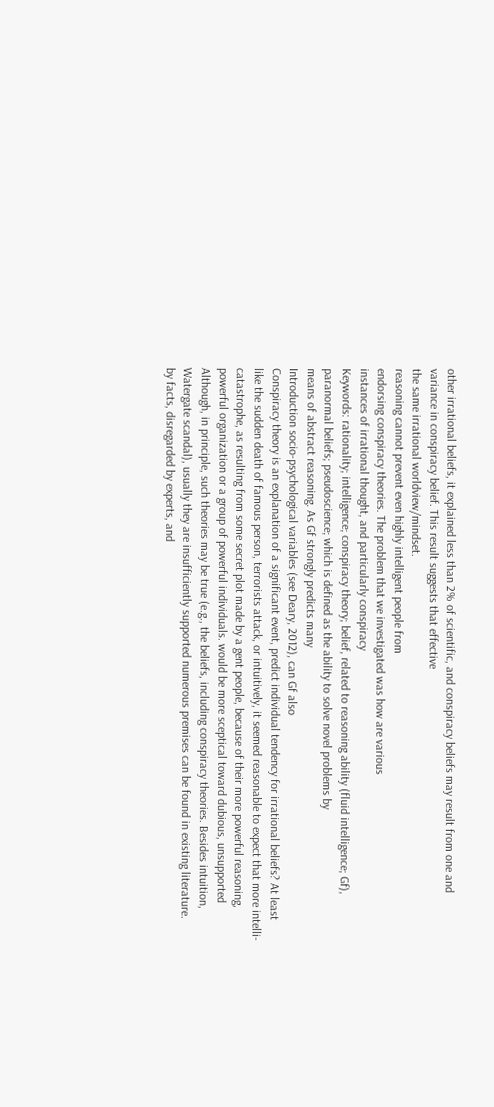other irrational beliefs, it explained less than 2% of scientific, and conspiracy beliefs may result from one and
variance in conspiracy belief. This result suggests that effective
the same irrational worldview/mindset.
reasoning cannot prevent even highly intelligent people from
endorsing conspiracy theories. The problem that we investigated was how are various
instances of irrational thought, and particularly conspiracy
Keywords: rationality; intelligence; conspiracy theory; belief, related to reasoning ability (fluid intelligence; Gf),
paranormal beliefs; pseudoscience; which is defined as the ability to solve novel problems by
means of abstract reasoning. As Gf strongly predicts many
Introduction socio-psychological variables (see Deary, 2012), can Gf also
Conspiracy theory is an explanation of a significant event, predict individual tendency for irrational beliefs? At least
like the sudden death of famous person, terrorists attack, or intuitively, it seemed reasonable to expect that more intelli-
catastrophe, as resulting from some secret plot made by a gent people, because of their more powerful reasoning,
powerful organization or a group of powerful individuals. would be more sceptical toward dubious, unsupported
Although, in principle, such theories may be true (e.g., the beliefs, including conspiracy theories. Besides intuition,
Watergate scandal), usually they are insufficiently supported numerous premises can be found in existing literature.
by facts, disregarded by experts, and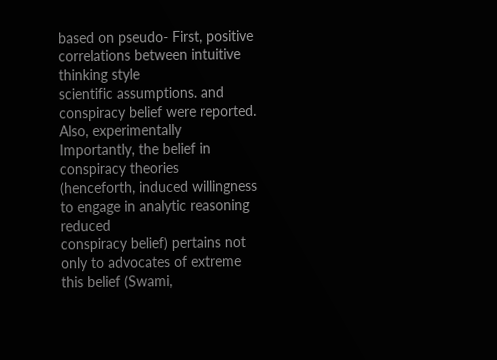based on pseudo- First, positive correlations between intuitive thinking style
scientific assumptions. and conspiracy belief were reported. Also, experimentally
Importantly, the belief in conspiracy theories (henceforth, induced willingness to engage in analytic reasoning reduced
conspiracy belief) pertains not only to advocates of extreme this belief (Swami,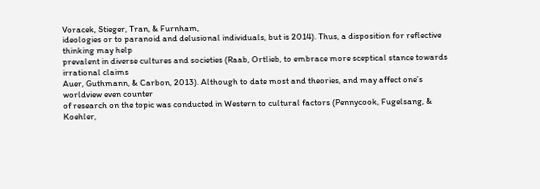Voracek, Stieger, Tran, & Furnham,
ideologies or to paranoid and delusional individuals, but is 2014). Thus, a disposition for reflective thinking may help
prevalent in diverse cultures and societies (Raab, Ortlieb, to embrace more sceptical stance towards irrational claims
Auer, Guthmann, & Carbon, 2013). Although to date most and theories, and may affect one’s worldview even counter
of research on the topic was conducted in Western to cultural factors (Pennycook, Fugelsang, & Koehler,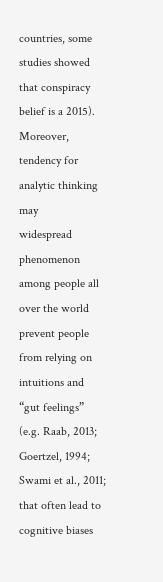countries, some studies showed that conspiracy belief is a 2015). Moreover, tendency for analytic thinking may
widespread phenomenon among people all over the world prevent people from relying on intuitions and “gut feelings”
(e.g. Raab, 2013; Goertzel, 1994; Swami et al., 2011; that often lead to cognitive biases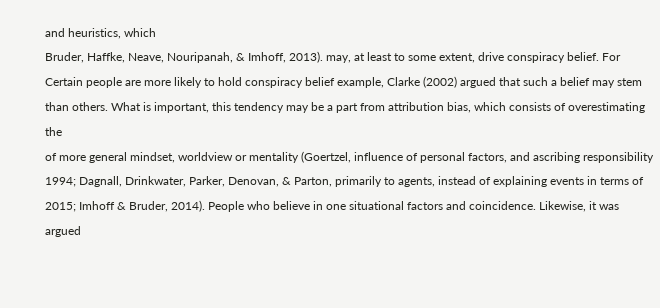and heuristics, which
Bruder, Haffke, Neave, Nouripanah, & Imhoff, 2013). may, at least to some extent, drive conspiracy belief. For
Certain people are more likely to hold conspiracy belief example, Clarke (2002) argued that such a belief may stem
than others. What is important, this tendency may be a part from attribution bias, which consists of overestimating the
of more general mindset, worldview or mentality (Goertzel, influence of personal factors, and ascribing responsibility
1994; Dagnall, Drinkwater, Parker, Denovan, & Parton, primarily to agents, instead of explaining events in terms of
2015; Imhoff & Bruder, 2014). People who believe in one situational factors and coincidence. Likewise, it was argued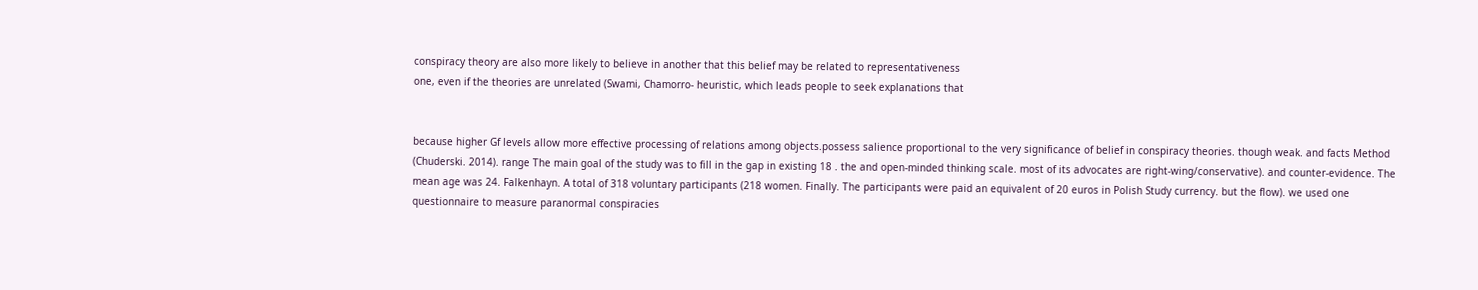conspiracy theory are also more likely to believe in another that this belief may be related to representativeness
one, even if the theories are unrelated (Swami, Chamorro- heuristic, which leads people to seek explanations that


because higher Gf levels allow more effective processing of relations among objects.possess salience proportional to the very significance of belief in conspiracy theories. though weak. and facts Method (Chuderski. 2014). range The main goal of the study was to fill in the gap in existing 18 . the and open-minded thinking scale. most of its advocates are right-wing/conservative). and counter-evidence. The mean age was 24. Falkenhayn. A total of 318 voluntary participants (218 women. Finally. The participants were paid an equivalent of 20 euros in Polish Study currency. but the flow). we used one questionnaire to measure paranormal conspiracies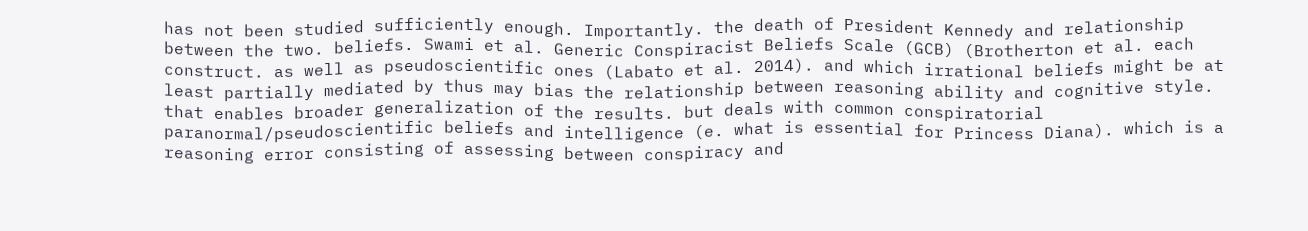has not been studied sufficiently enough. Importantly. the death of President Kennedy and relationship between the two. beliefs. Swami et al. Generic Conspiracist Beliefs Scale (GCB) (Brotherton et al. each construct. as well as pseudoscientific ones (Labato et al. 2014). and which irrational beliefs might be at least partially mediated by thus may bias the relationship between reasoning ability and cognitive style. that enables broader generalization of the results. but deals with common conspiratorial paranormal/pseudoscientific beliefs and intelligence (e. what is essential for Princess Diana). which is a reasoning error consisting of assessing between conspiracy and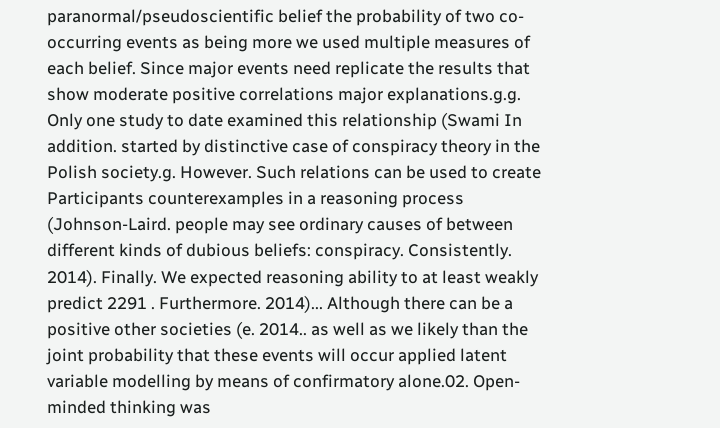paranormal/pseudoscientific belief the probability of two co-occurring events as being more we used multiple measures of each belief. Since major events need replicate the results that show moderate positive correlations major explanations.g.g. Only one study to date examined this relationship (Swami In addition. started by distinctive case of conspiracy theory in the Polish society.g. However. Such relations can be used to create Participants counterexamples in a reasoning process (Johnson-Laird. people may see ordinary causes of between different kinds of dubious beliefs: conspiracy. Consistently. 2014). Finally. We expected reasoning ability to at least weakly predict 2291 . Furthermore. 2014)... Although there can be a positive other societies (e. 2014.. as well as we likely than the joint probability that these events will occur applied latent variable modelling by means of confirmatory alone.02. Open-minded thinking was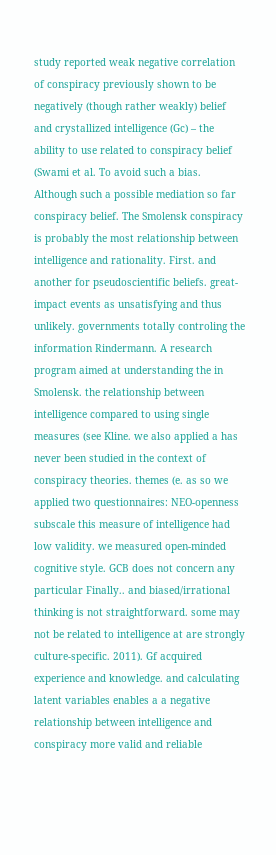study reported weak negative correlation of conspiracy previously shown to be negatively (though rather weakly) belief and crystallized intelligence (Gc) – the ability to use related to conspiracy belief (Swami et al. To avoid such a bias. Although such a possible mediation so far conspiracy belief. The Smolensk conspiracy is probably the most relationship between intelligence and rationality. First. and another for pseudoscientific beliefs. great-impact events as unsatisfying and thus unlikely. governments totally controling the information Rindermann. A research program aimed at understanding the in Smolensk. the relationship between intelligence compared to using single measures (see Kline. we also applied a has never been studied in the context of conspiracy theories. themes (e. as so we applied two questionnaires: NEO-openness subscale this measure of intelligence had low validity. we measured open-minded cognitive style. GCB does not concern any particular Finally.. and biased/irrational thinking is not straightforward. some may not be related to intelligence at are strongly culture-specific. 2011). Gf acquired experience and knowledge. and calculating latent variables enables a a negative relationship between intelligence and conspiracy more valid and reliable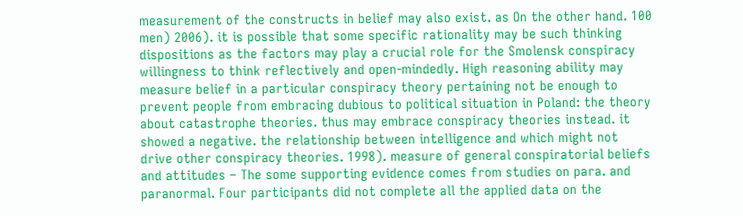measurement of the constructs in belief may also exist. as On the other hand. 100 men) 2006). it is possible that some specific rationality may be such thinking dispositions as the factors may play a crucial role for the Smolensk conspiracy willingness to think reflectively and open-mindedly. High reasoning ability may measure belief in a particular conspiracy theory pertaining not be enough to prevent people from embracing dubious to political situation in Poland: the theory about catastrophe theories. thus may embrace conspiracy theories instead. it showed a negative. the relationship between intelligence and which might not drive other conspiracy theories. 1998). measure of general conspiratorial beliefs and attitudes – The some supporting evidence comes from studies on para. and paranormal. Four participants did not complete all the applied data on the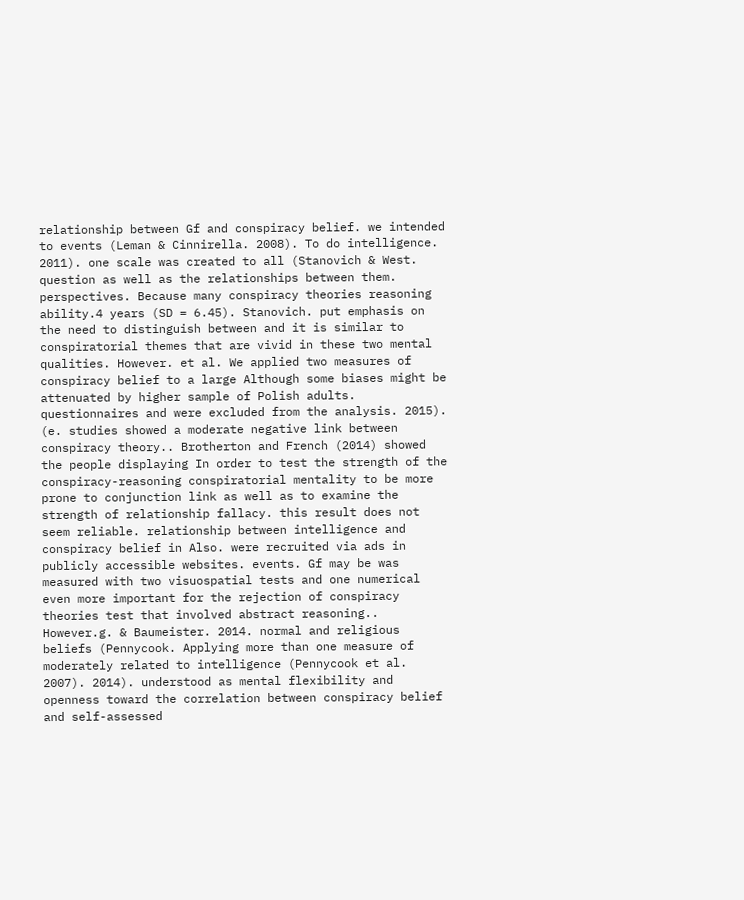relationship between Gf and conspiracy belief. we intended to events (Leman & Cinnirella. 2008). To do intelligence. 2011). one scale was created to all (Stanovich & West. question as well as the relationships between them. perspectives. Because many conspiracy theories reasoning ability.4 years (SD = 6.45). Stanovich. put emphasis on the need to distinguish between and it is similar to conspiratorial themes that are vivid in these two mental qualities. However. et al. We applied two measures of conspiracy belief to a large Although some biases might be attenuated by higher sample of Polish adults. questionnaires and were excluded from the analysis. 2015). (e. studies showed a moderate negative link between conspiracy theory.. Brotherton and French (2014) showed the people displaying In order to test the strength of the conspiracy-reasoning conspiratorial mentality to be more prone to conjunction link as well as to examine the strength of relationship fallacy. this result does not seem reliable. relationship between intelligence and conspiracy belief in Also. were recruited via ads in publicly accessible websites. events. Gf may be was measured with two visuospatial tests and one numerical even more important for the rejection of conspiracy theories test that involved abstract reasoning.. However.g. & Baumeister. 2014. normal and religious beliefs (Pennycook. Applying more than one measure of moderately related to intelligence (Pennycook et al. 2007). 2014). understood as mental flexibility and openness toward the correlation between conspiracy belief and self-assessed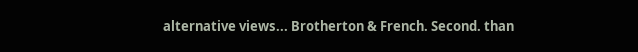alternative views... Brotherton & French. Second. than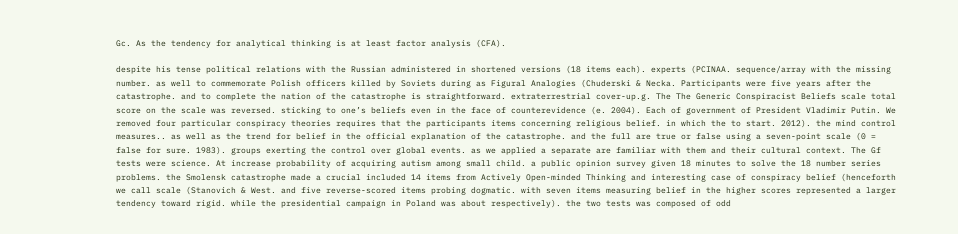Gc. As the tendency for analytical thinking is at least factor analysis (CFA).

despite his tense political relations with the Russian administered in shortened versions (18 items each). experts (PCINAA. sequence/array with the missing number. as well to commemorate Polish officers killed by Soviets during as Figural Analogies (Chuderski & Necka. Participants were five years after the catastrophe. and to complete the nation of the catastrophe is straightforward. extraterrestrial cover-up.g. The The Generic Conspiracist Beliefs scale total score on the scale was reversed. sticking to one’s beliefs even in the face of counterevidence (e. 2004). Each of government of President Vladimir Putin. We removed four particular conspiracy theories requires that the participants items concerning religious belief. in which the to start. 2012). the mind control measures.. as well as the trend for belief in the official explanation of the catastrophe. and the full are true or false using a seven-point scale (0 = false for sure. 1983). groups exerting the control over global events. as we applied a separate are familiar with them and their cultural context. The Gf tests were science. At increase probability of acquiring autism among small child. a public opinion survey given 18 minutes to solve the 18 number series problems. the Smolensk catastrophe made a crucial included 14 items from Actively Open-minded Thinking and interesting case of conspiracy belief (henceforth we call scale (Stanovich & West. and five reverse-scored items probing dogmatic. with seven items measuring belief in the higher scores represented a larger tendency toward rigid. while the presidential campaign in Poland was about respectively). the two tests was composed of odd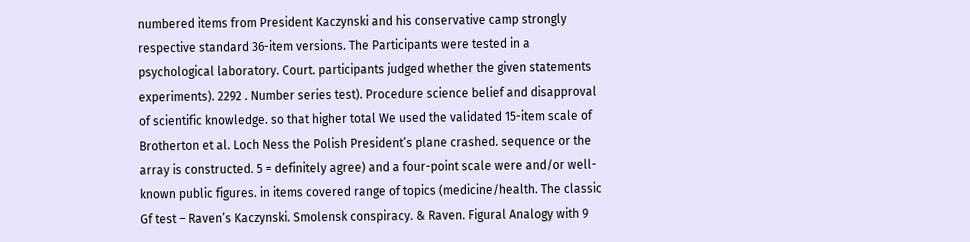numbered items from President Kaczynski and his conservative camp strongly respective standard 36-item versions. The Participants were tested in a psychological laboratory. Court. participants judged whether the given statements experiments). 2292 . Number series test). Procedure science belief and disapproval of scientific knowledge. so that higher total We used the validated 15-item scale of Brotherton et al. Loch Ness the Polish President’s plane crashed. sequence or the array is constructed. 5 = definitely agree) and a four-point scale were and/or well-known public figures. in items covered range of topics (medicine/health. The classic Gf test – Raven’s Kaczynski. Smolensk conspiracy. & Raven. Figural Analogy with 9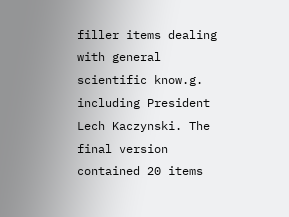filler items dealing with general scientific know.g. including President Lech Kaczynski. The final version contained 20 items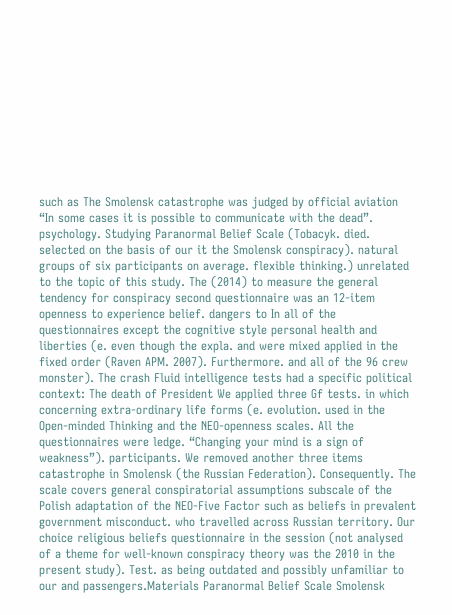such as The Smolensk catastrophe was judged by official aviation “In some cases it is possible to communicate with the dead”. psychology. Studying Paranormal Belief Scale (Tobacyk. died. selected on the basis of our it the Smolensk conspiracy). natural groups of six participants on average. flexible thinking.) unrelated to the topic of this study. The (2014) to measure the general tendency for conspiracy second questionnaire was an 12-item openness to experience belief. dangers to In all of the questionnaires except the cognitive style personal health and liberties (e. even though the expla. and were mixed applied in the fixed order (Raven APM. 2007). Furthermore. and all of the 96 crew monster). The crash Fluid intelligence tests had a specific political context: The death of President We applied three Gf tests. in which concerning extra-ordinary life forms (e. evolution. used in the Open-minded Thinking and the NEO-openness scales. All the questionnaires were ledge. “Changing your mind is a sign of weakness”). participants. We removed another three items catastrophe in Smolensk (the Russian Federation). Consequently. The scale covers general conspiratorial assumptions subscale of the Polish adaptation of the NEO-Five Factor such as beliefs in prevalent government misconduct. who travelled across Russian territory. Our choice religious beliefs questionnaire in the session (not analysed of a theme for well-known conspiracy theory was the 2010 in the present study). Test. as being outdated and possibly unfamiliar to our and passengers.Materials Paranormal Belief Scale Smolensk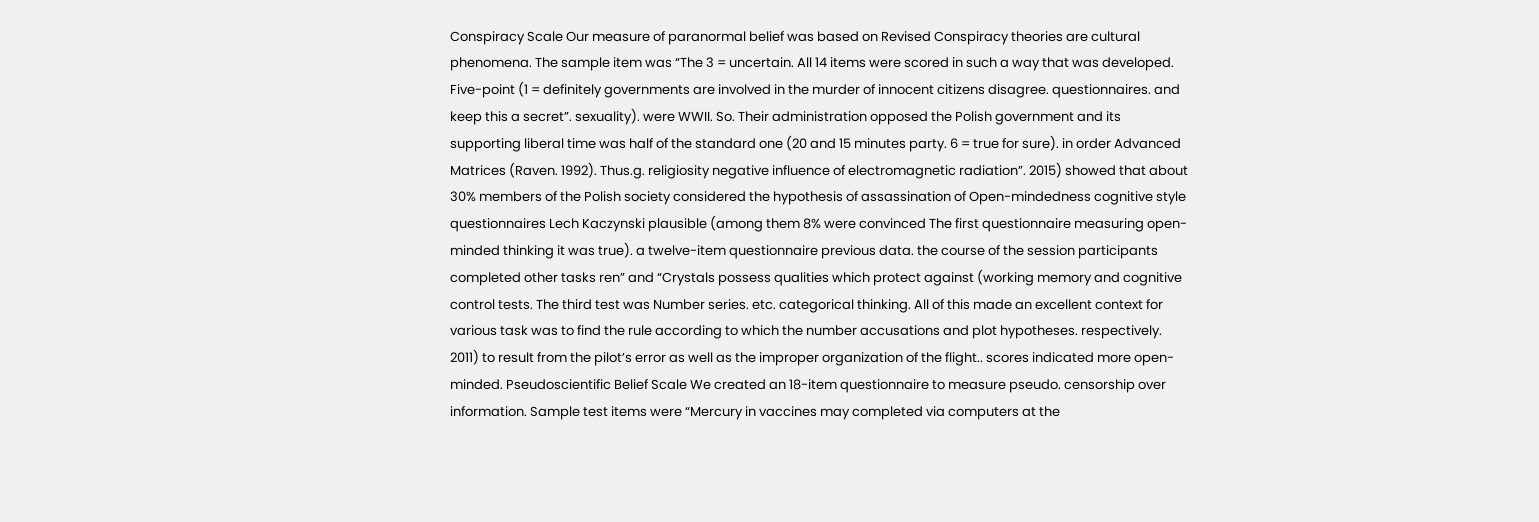Conspiracy Scale Our measure of paranormal belief was based on Revised Conspiracy theories are cultural phenomena. The sample item was “The 3 = uncertain. All 14 items were scored in such a way that was developed. Five-point (1 = definitely governments are involved in the murder of innocent citizens disagree. questionnaires. and keep this a secret”. sexuality). were WWII. So. Their administration opposed the Polish government and its supporting liberal time was half of the standard one (20 and 15 minutes party. 6 = true for sure). in order Advanced Matrices (Raven. 1992). Thus.g. religiosity negative influence of electromagnetic radiation”. 2015) showed that about 30% members of the Polish society considered the hypothesis of assassination of Open-mindedness cognitive style questionnaires Lech Kaczynski plausible (among them 8% were convinced The first questionnaire measuring open-minded thinking it was true). a twelve-item questionnaire previous data. the course of the session participants completed other tasks ren” and “Crystals possess qualities which protect against (working memory and cognitive control tests. The third test was Number series. etc. categorical thinking. All of this made an excellent context for various task was to find the rule according to which the number accusations and plot hypotheses. respectively. 2011) to result from the pilot’s error as well as the improper organization of the flight.. scores indicated more open-minded. Pseudoscientific Belief Scale We created an 18-item questionnaire to measure pseudo. censorship over information. Sample test items were “Mercury in vaccines may completed via computers at the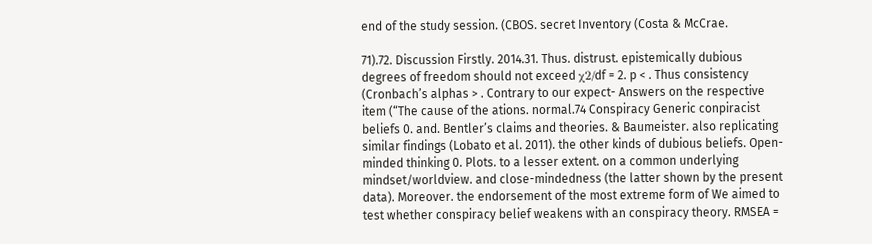end of the study session. (CBOS. secret Inventory (Costa & McCrae.

71).72. Discussion Firstly. 2014.31. Thus. distrust. epistemically dubious degrees of freedom should not exceed χ2/df = 2. p < . Thus consistency (Cronbach’s alphas > . Contrary to our expect- Answers on the respective item (“The cause of the ations. normal.74 Conspiracy Generic conpiracist beliefs 0. and. Bentler’s claims and theories. & Baumeister. also replicating similar findings (Lobato et al. 2011). the other kinds of dubious beliefs. Open-minded thinking 0. Plots. to a lesser extent. on a common underlying mindset/worldview. and close-mindedness (the latter shown by the present data). Moreover. the endorsement of the most extreme form of We aimed to test whether conspiracy belief weakens with an conspiracy theory. RMSEA =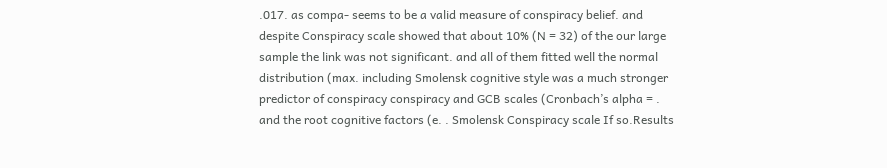.017. as compa- seems to be a valid measure of conspiracy belief. and despite Conspiracy scale showed that about 10% (N = 32) of the our large sample the link was not significant. and all of them fitted well the normal distribution (max. including Smolensk cognitive style was a much stronger predictor of conspiracy conspiracy and GCB scales (Cronbach’s alpha = . and the root cognitive factors (e. . Smolensk Conspiracy scale If so.Results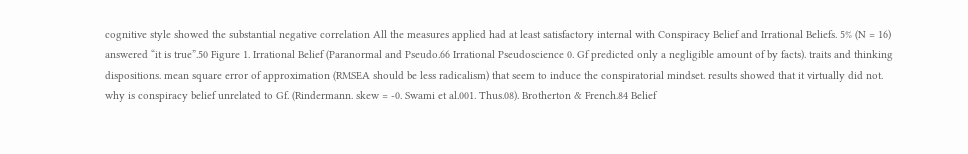cognitive style showed the substantial negative correlation All the measures applied had at least satisfactory internal with Conspiracy Belief and Irrational Beliefs. 5% (N = 16) answered “it is true”.50 Figure 1. Irrational Belief (Paranormal and Pseudo.66 Irrational Pseudoscience 0. Gf predicted only a negligible amount of by facts). traits and thinking dispositions. mean square error of approximation (RMSEA should be less radicalism) that seem to induce the conspiratorial mindset. results showed that it virtually did not. why is conspiracy belief unrelated to Gf. (Rindermann. skew = -0. Swami et al.001. Thus.08). Brotherton & French.84 Belief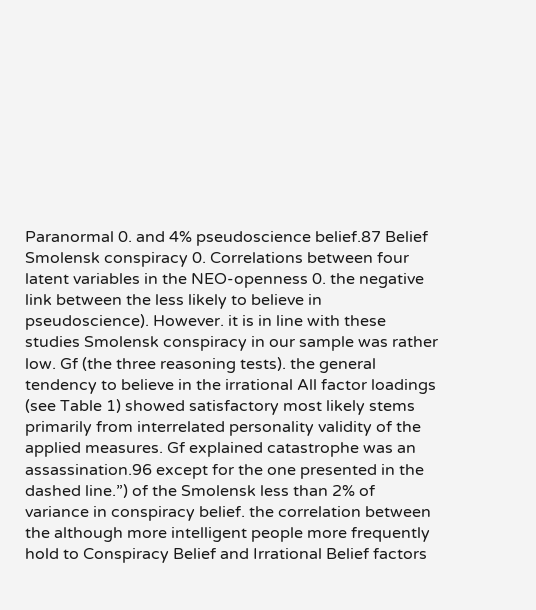Paranormal 0. and 4% pseudoscience belief.87 Belief Smolensk conspiracy 0. Correlations between four latent variables in the NEO-openness 0. the negative link between the less likely to believe in pseudoscience). However. it is in line with these studies Smolensk conspiracy in our sample was rather low. Gf (the three reasoning tests). the general tendency to believe in the irrational All factor loadings (see Table 1) showed satisfactory most likely stems primarily from interrelated personality validity of the applied measures. Gf explained catastrophe was an assassination.96 except for the one presented in the dashed line.”) of the Smolensk less than 2% of variance in conspiracy belief. the correlation between the although more intelligent people more frequently hold to Conspiracy Belief and Irrational Belief factors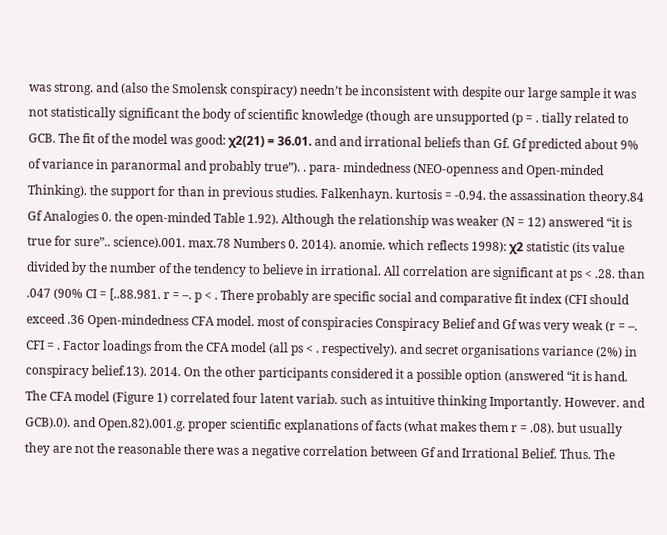was strong. and (also the Smolensk conspiracy) needn’t be inconsistent with despite our large sample it was not statistically significant the body of scientific knowledge (though are unsupported (p = . tially related to GCB. The fit of the model was good: χ2(21) = 36.01. and and irrational beliefs than Gf. Gf predicted about 9% of variance in paranormal and probably true”). . para- mindedness (NEO-openness and Open-minded Thinking). the support for than in previous studies. Falkenhayn. kurtosis = -0.94. the assassination theory.84 Gf Analogies 0. the open-minded Table 1.92). Although the relationship was weaker (N = 12) answered “it is true for sure”.. science).001. max.78 Numbers 0. 2014). anomie. which reflects 1998): χ2 statistic (its value divided by the number of the tendency to believe in irrational. All correlation are significant at ps < .28. than .047 (90% CI = [..88.981. r = –. p < . There probably are specific social and comparative fit index (CFI should exceed .36 Open-mindedness CFA model. most of conspiracies Conspiracy Belief and Gf was very weak (r = –. CFI = . Factor loadings from the CFA model (all ps < . respectively). and secret organisations variance (2%) in conspiracy belief.13). 2014. On the other participants considered it a possible option (answered “it is hand. The CFA model (Figure 1) correlated four latent variab. such as intuitive thinking Importantly. However. and GCB).0). and Open.82).001.g. proper scientific explanations of facts (what makes them r = .08). but usually they are not the reasonable there was a negative correlation between Gf and Irrational Belief. Thus. The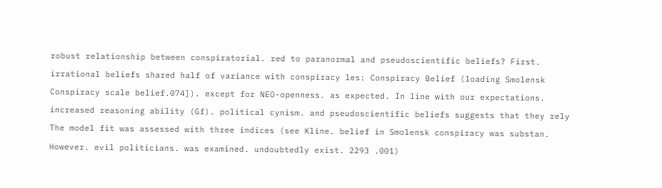robust relationship between conspiratorial. red to paranormal and pseudoscientific beliefs? First. irrational beliefs shared half of variance with conspiracy les: Conspiracy Belief (loading Smolensk Conspiracy scale belief.074]). except for NEO-openness. as expected. In line with our expectations. increased reasoning ability (Gf). political cynism. and pseudoscientific beliefs suggests that they rely The model fit was assessed with three indices (see Kline. belief in Smolensk conspiracy was substan. However. evil politicians. was examined. undoubtedly exist. 2293 .001)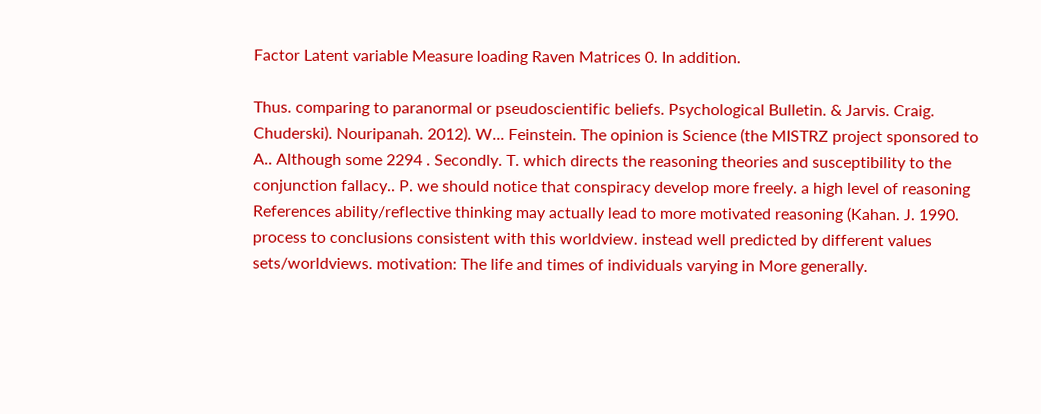Factor Latent variable Measure loading Raven Matrices 0. In addition.

Thus. comparing to paranormal or pseudoscientific beliefs. Psychological Bulletin. & Jarvis. Craig. Chuderski). Nouripanah. 2012). W... Feinstein. The opinion is Science (the MISTRZ project sponsored to A.. Although some 2294 . Secondly. T. which directs the reasoning theories and susceptibility to the conjunction fallacy.. P. we should notice that conspiracy develop more freely. a high level of reasoning References ability/reflective thinking may actually lead to more motivated reasoning (Kahan. J. 1990. process to conclusions consistent with this worldview. instead well predicted by different values sets/worldviews. motivation: The life and times of individuals varying in More generally.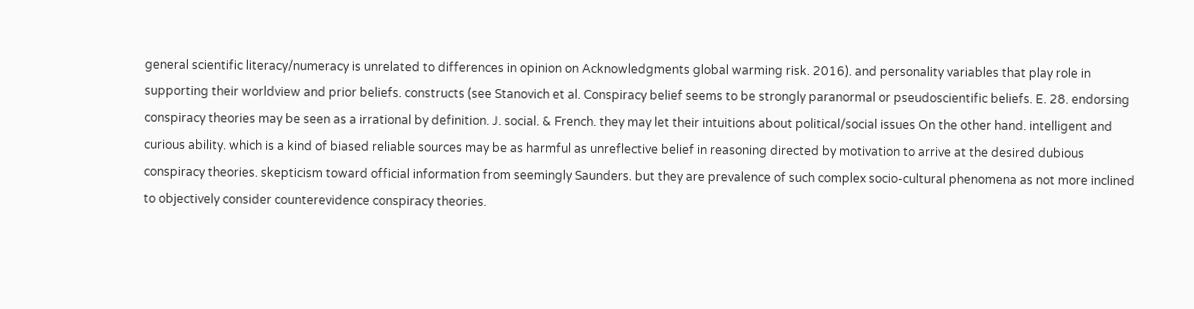general scientific literacy/numeracy is unrelated to differences in opinion on Acknowledgments global warming risk. 2016). and personality variables that play role in supporting their worldview and prior beliefs. constructs (see Stanovich et al. Conspiracy belief seems to be strongly paranormal or pseudoscientific beliefs. E. 28. endorsing conspiracy theories may be seen as a irrational by definition. J. social. & French. they may let their intuitions about political/social issues On the other hand. intelligent and curious ability. which is a kind of biased reliable sources may be as harmful as unreflective belief in reasoning directed by motivation to arrive at the desired dubious conspiracy theories. skepticism toward official information from seemingly Saunders. but they are prevalence of such complex socio-cultural phenomena as not more inclined to objectively consider counterevidence conspiracy theories.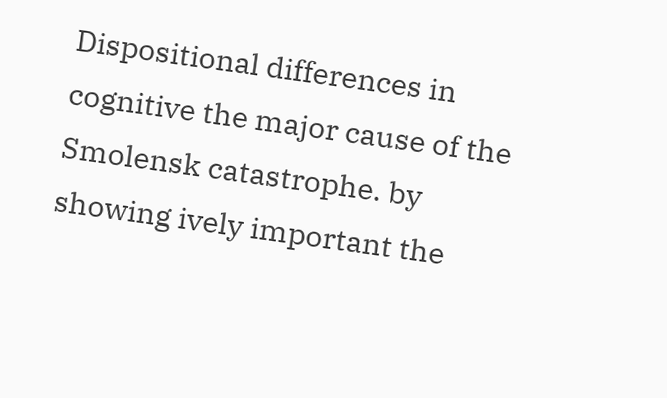Dispositional differences in cognitive the major cause of the Smolensk catastrophe. by showing ively important the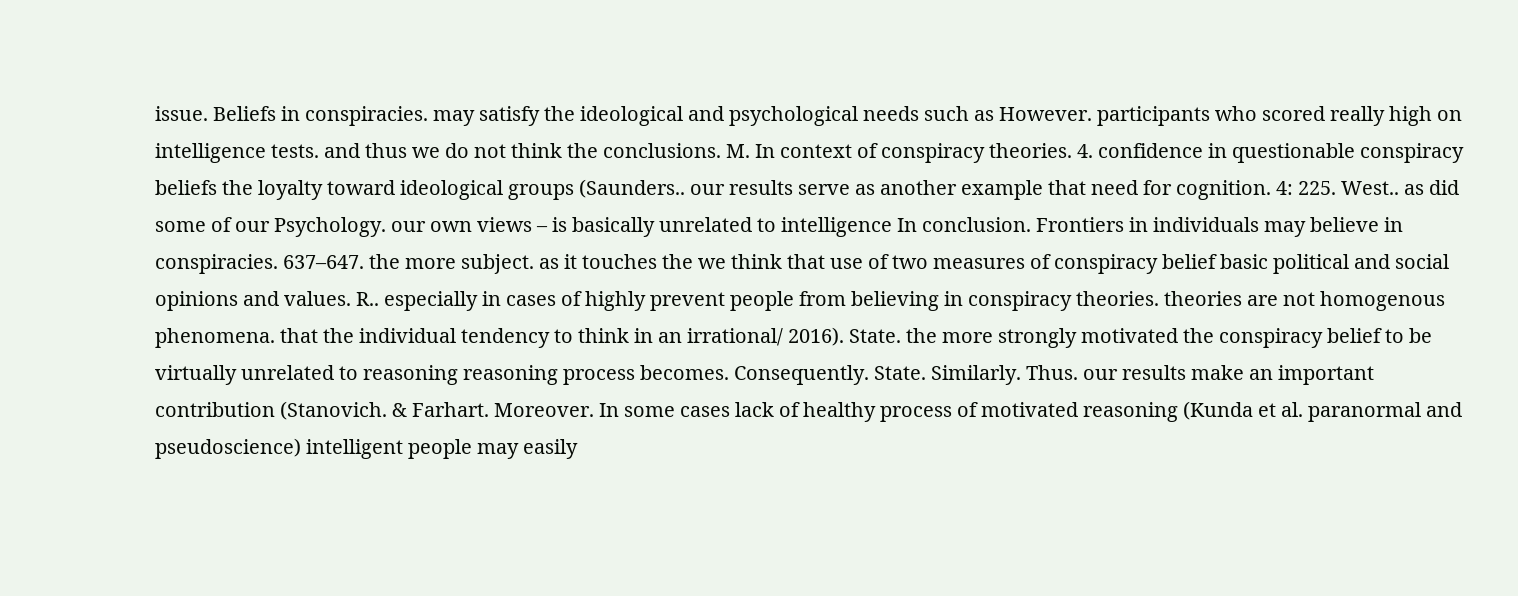issue. Beliefs in conspiracies. may satisfy the ideological and psychological needs such as However. participants who scored really high on intelligence tests. and thus we do not think the conclusions. M. In context of conspiracy theories. 4. confidence in questionable conspiracy beliefs the loyalty toward ideological groups (Saunders.. our results serve as another example that need for cognition. 4: 225. West.. as did some of our Psychology. our own views – is basically unrelated to intelligence In conclusion. Frontiers in individuals may believe in conspiracies. 637–647. the more subject. as it touches the we think that use of two measures of conspiracy belief basic political and social opinions and values. R.. especially in cases of highly prevent people from believing in conspiracy theories. theories are not homogenous phenomena. that the individual tendency to think in an irrational/ 2016). State. the more strongly motivated the conspiracy belief to be virtually unrelated to reasoning reasoning process becomes. Consequently. State. Similarly. Thus. our results make an important contribution (Stanovich. & Farhart. Moreover. In some cases lack of healthy process of motivated reasoning (Kunda et al. paranormal and pseudoscience) intelligent people may easily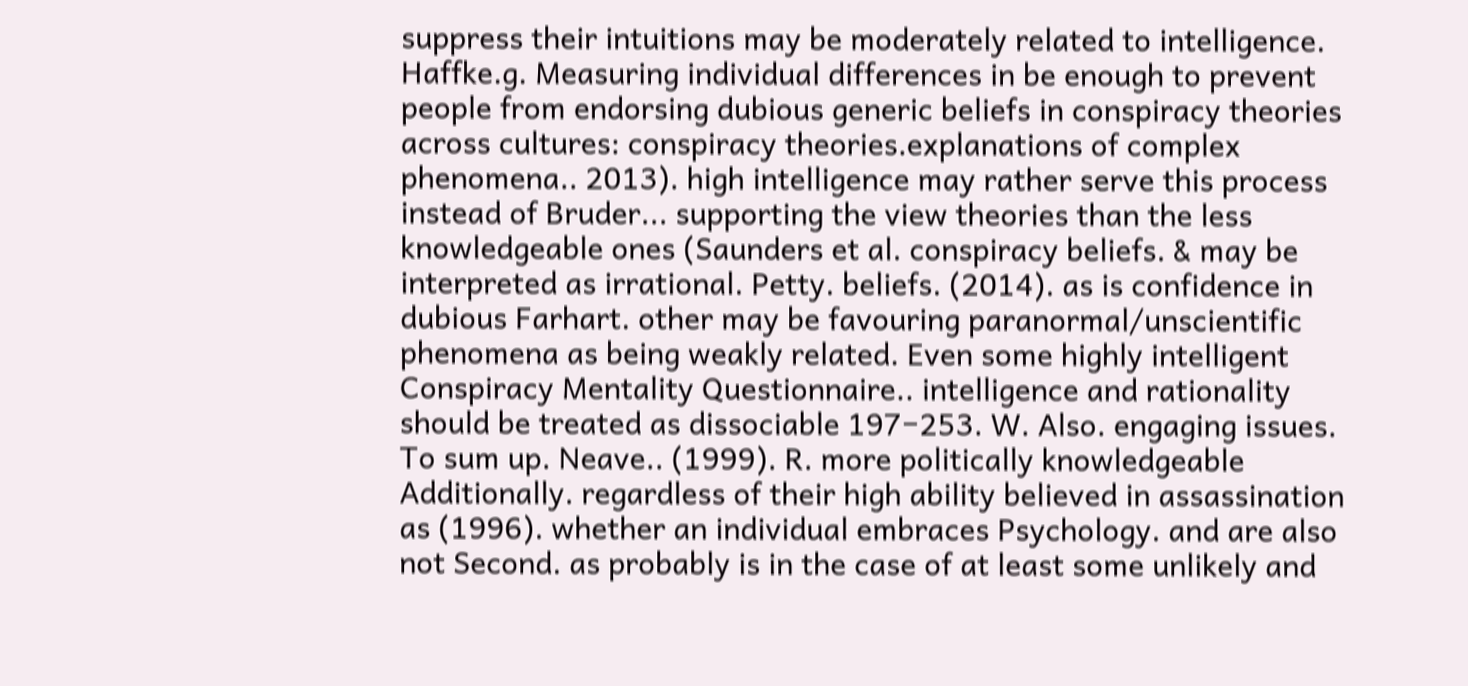suppress their intuitions may be moderately related to intelligence. Haffke.g. Measuring individual differences in be enough to prevent people from endorsing dubious generic beliefs in conspiracy theories across cultures: conspiracy theories.explanations of complex phenomena.. 2013). high intelligence may rather serve this process instead of Bruder... supporting the view theories than the less knowledgeable ones (Saunders et al. conspiracy beliefs. & may be interpreted as irrational. Petty. beliefs. (2014). as is confidence in dubious Farhart. other may be favouring paranormal/unscientific phenomena as being weakly related. Even some highly intelligent Conspiracy Mentality Questionnaire.. intelligence and rationality should be treated as dissociable 197−253. W. Also. engaging issues. To sum up. Neave.. (1999). R. more politically knowledgeable Additionally. regardless of their high ability believed in assassination as (1996). whether an individual embraces Psychology. and are also not Second. as probably is in the case of at least some unlikely and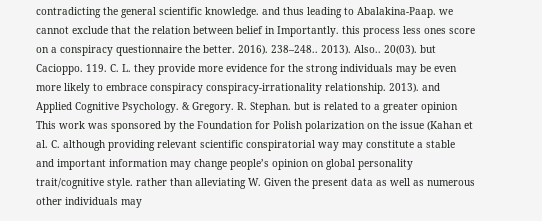contradicting the general scientific knowledge. and thus leading to Abalakina-Paap. we cannot exclude that the relation between belief in Importantly. this process less ones score on a conspiracy questionnaire the better. 2016). 238–248.. 2013). Also.. 20(03). but Cacioppo. 119. C. L. they provide more evidence for the strong individuals may be even more likely to embrace conspiracy conspiracy-irrationality relationship. 2013). and Applied Cognitive Psychology. & Gregory. R. Stephan. but is related to a greater opinion This work was sponsored by the Foundation for Polish polarization on the issue (Kahan et al. C. although providing relevant scientific conspiratorial way may constitute a stable and important information may change people’s opinion on global personality trait/cognitive style. rather than alleviating W. Given the present data as well as numerous other individuals may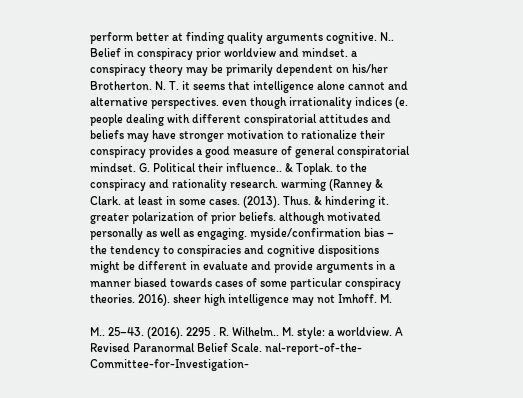perform better at finding quality arguments cognitive. N.. Belief in conspiracy prior worldview and mindset. a conspiracy theory may be primarily dependent on his/her Brotherton. N. T. it seems that intelligence alone cannot and alternative perspectives. even though irrationality indices (e. people dealing with different conspiratorial attitudes and beliefs may have stronger motivation to rationalize their conspiracy provides a good measure of general conspiratorial mindset. G. Political their influence.. & Toplak. to the conspiracy and rationality research. warming (Ranney & Clark. at least in some cases. (2013). Thus. & hindering it. greater polarization of prior beliefs. although motivated personally as well as engaging. myside/confirmation bias – the tendency to conspiracies and cognitive dispositions might be different in evaluate and provide arguments in a manner biased towards cases of some particular conspiracy theories. 2016). sheer high intelligence may not Imhoff. M.

M.. 25–43. (2016). 2295 . R. Wilhelm.. M. style: a worldview. A Revised Paranormal Belief Scale. nal-report-of-the-Committee-for-Investigation-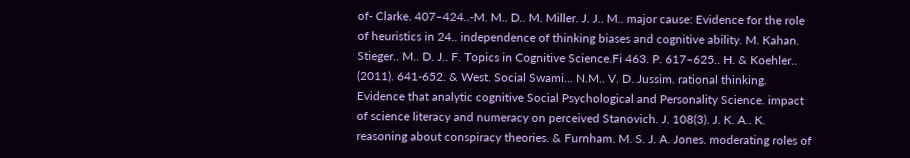of- Clarke. 407–424..-M. M.. D.. M. Miller. J. J.. M.. major cause: Evidence for the role of heuristics in 24.. independence of thinking biases and cognitive ability. M. Kahan. Stieger.. M.. D. J.. F. Topics in Cognitive Science.Fi 463. P. 617–625.. H. & Koehler.. (2011). 641-652. & West. Social Swami... N.M.. V. D. Jussim. rational thinking. Evidence that analytic cognitive Social Psychological and Personality Science. impact of science literacy and numeracy on perceived Stanovich. J. 108(3). J. K. A.. K. reasoning about conspiracy theories. & Furnham. M. S. J. A. Jones. moderating roles of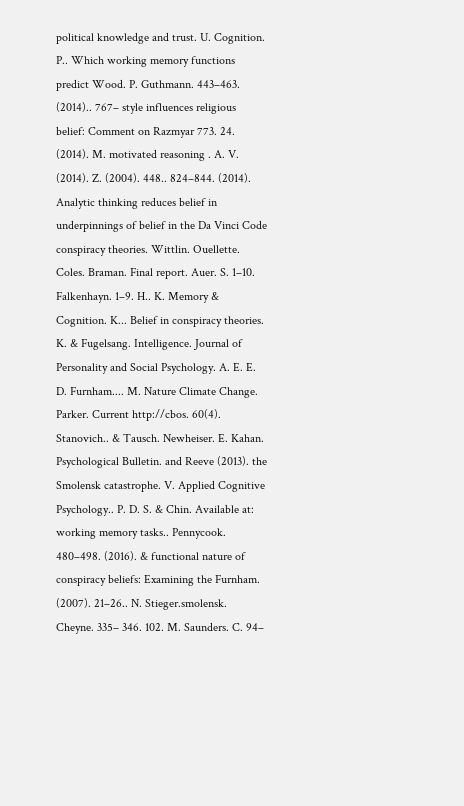political knowledge and trust. U. Cognition. P.. Which working memory functions predict Wood. P. Guthmann. 443–463. (2014).. 767– style influences religious belief: Comment on Razmyar 773. 24. (2014). M. motivated reasoning . A. V. (2014). Z. (2004). 448.. 824–844. (2014). Analytic thinking reduces belief in underpinnings of belief in the Da Vinci Code conspiracy theories. Wittlin. Ouellette. Coles. Braman. Final report. Auer. S. 1–10. Falkenhayn. 1–9. H.. K. Memory & Cognition. K... Belief in conspiracy theories. K. & Fugelsang. Intelligence. Journal of Personality and Social Psychology. A. E. E. D. Furnham.... M. Nature Climate Change. Parker. Current http://cbos. 60(4). Stanovich.. & Tausch. Newheiser. E. Kahan. Psychological Bulletin. and Reeve (2013). the Smolensk catastrophe. V. Applied Cognitive Psychology.. P. D. S. & Chin. Available at: working memory tasks.. Pennycook. 480–498. (2016). & functional nature of conspiracy beliefs: Examining the Furnham. (2007). 21–26.. N. Stieger.smolensk. Cheyne. 335– 346. 102. M. Saunders. C. 94–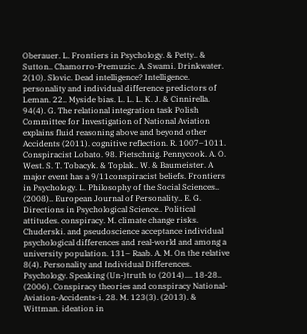Oberauer. L. Frontiers in Psychology. & Petty.. & Sutton.. Chamorro-Premuzic. A. Swami. Drinkwater. 2(10). Slovic. Dead intelligence? Intelligence. personality and individual difference predictors of Leman. 22.. Myside bias. L. L. L. K. J. & Cinnirella. 94(4). G. The relational integration task Polish Committee for Investigation of National Aviation explains fluid reasoning above and beyond other Accidents (2011). cognitive reflection. R. 1007–1011. Conspiracist Lobato. 98. Pietschnig. Pennycook. A. O. West. S. T. Tobacyk. & Toplak.. W. & Baumeister. A major event has a 9/11conspiracist beliefs. Frontiers in Psychology. L. Philosophy of the Social Sciences.. (2008).. European Journal of Personality.. E. G. Directions in Psychological Science.. Political attitudes. conspiracy. M. climate change risks. Chuderski. and pseudoscience acceptance individual psychological differences and real-world and among a university population. 131– Raab. A. M. On the relative 8(4). Personality and Individual Differences. Psychology. Speaking (Un-)truth to (2014).... 18-28.. (2006). Conspiracy theories and conspiracy National-Aviation-Accidents-i. 28. M. 123(3). (2013). & Wittman. ideation in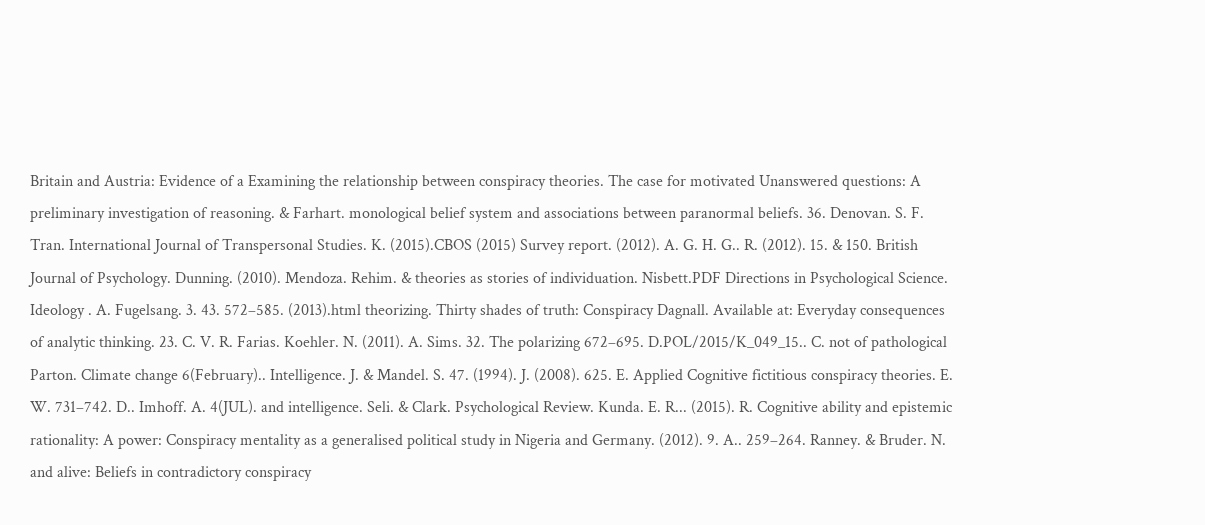Britain and Austria: Evidence of a Examining the relationship between conspiracy theories. The case for motivated Unanswered questions: A preliminary investigation of reasoning. & Farhart. monological belief system and associations between paranormal beliefs. 36. Denovan. S. F. Tran. International Journal of Transpersonal Studies. K. (2015).CBOS (2015) Survey report. (2012). A. G. H. G.. R. (2012). 15. & 150. British Journal of Psychology. Dunning. (2010). Mendoza. Rehim. & theories as stories of individuation. Nisbett.PDF Directions in Psychological Science. Ideology . A. Fugelsang. 3. 43. 572–585. (2013).html theorizing. Thirty shades of truth: Conspiracy Dagnall. Available at: Everyday consequences of analytic thinking. 23. C. V. R. Farias. Koehler. N. (2011). A. Sims. 32. The polarizing 672–695. D.POL/2015/K_049_15.. C. not of pathological Parton. Climate change 6(February).. Intelligence. J. & Mandel. S. 47. (1994). J. (2008). 625. E. Applied Cognitive fictitious conspiracy theories. E. W. 731–742. D.. Imhoff. A. 4(JUL). and intelligence. Seli. & Clark. Psychological Review. Kunda. E. R... (2015). R. Cognitive ability and epistemic rationality: A power: Conspiracy mentality as a generalised political study in Nigeria and Germany. (2012). 9. A.. 259–264. Ranney. & Bruder. N. and alive: Beliefs in contradictory conspiracy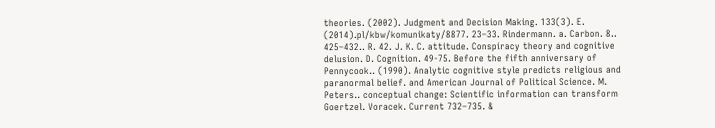theories. (2002). Judgment and Decision Making. 133(3). E. (2014).pl/kbw/komunikaty/8877. 23–33. Rindermann. a. Carbon. 8.. 425–432.. R. 42. J. K. C. attitude. Conspiracy theory and cognitive delusion. D. Cognition. 49-75. Before the fifth anniversary of Pennycook.. (1990). Analytic cognitive style predicts religious and paranormal belief. and American Journal of Political Science. M. Peters.. conceptual change: Scientific information can transform Goertzel. Voracek. Current 732–735. &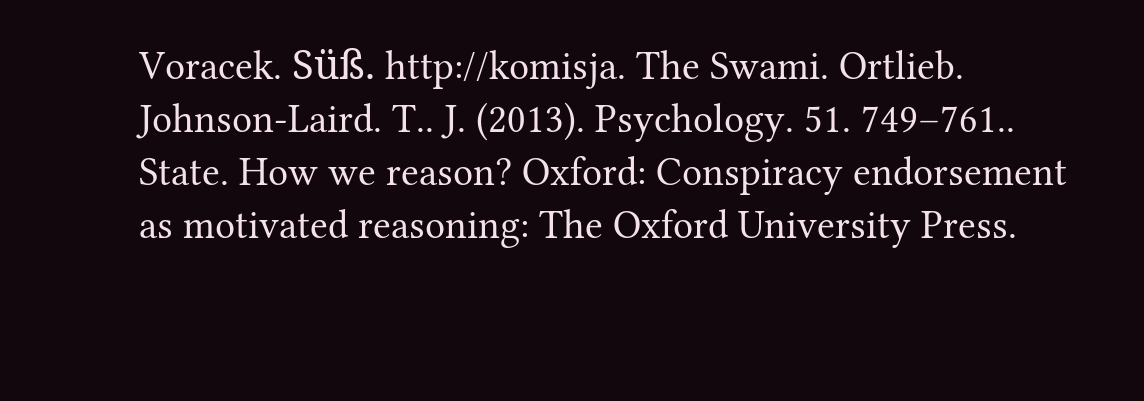Voracek. Süß. http://komisja. The Swami. Ortlieb. Johnson-Laird. T.. J. (2013). Psychology. 51. 749–761.. State. How we reason? Oxford: Conspiracy endorsement as motivated reasoning: The Oxford University Press.